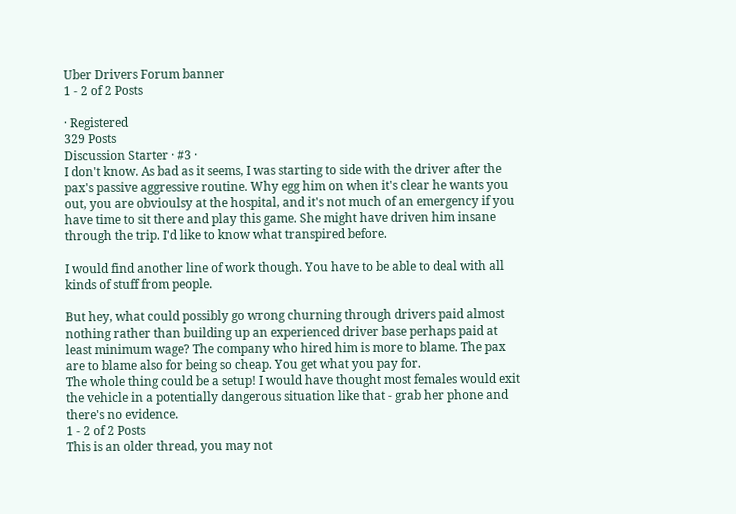Uber Drivers Forum banner
1 - 2 of 2 Posts

· Registered
329 Posts
Discussion Starter · #3 ·
I don't know. As bad as it seems, I was starting to side with the driver after the pax's passive aggressive routine. Why egg him on when it's clear he wants you out, you are obvioulsy at the hospital, and it's not much of an emergency if you have time to sit there and play this game. She might have driven him insane through the trip. I'd like to know what transpired before.

I would find another line of work though. You have to be able to deal with all kinds of stuff from people.

But hey, what could possibly go wrong churning through drivers paid almost nothing rather than building up an experienced driver base perhaps paid at least minimum wage? The company who hired him is more to blame. The pax are to blame also for being so cheap. You get what you pay for.
The whole thing could be a setup! I would have thought most females would exit the vehicle in a potentially dangerous situation like that - grab her phone and there's no evidence.
1 - 2 of 2 Posts
This is an older thread, you may not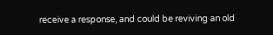receive a response, and could be reviving an old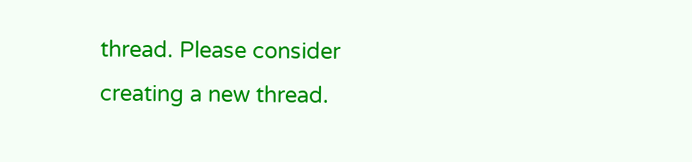thread. Please consider creating a new thread.